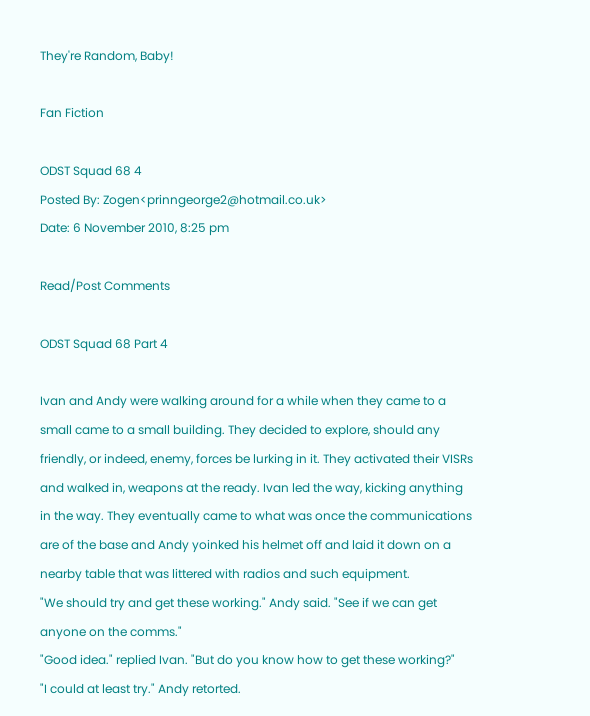They're Random, Baby!

Fan Fiction

ODST Squad 68 4
Posted By: Zogen<prinngeorge2@hotmail.co.uk>
Date: 6 November 2010, 8:25 pm

Read/Post Comments

ODST Squad 68 Part 4

Ivan and Andy were walking around for a while when they came to a small came to a small building. They decided to explore, should any friendly, or indeed, enemy, forces be lurking in it. They activated their VISRs and walked in, weapons at the ready. Ivan led the way, kicking anything in the way. They eventually came to what was once the communications are of the base and Andy yoinked his helmet off and laid it down on a nearby table that was littered with radios and such equipment.
"We should try and get these working." Andy said. "See if we can get anyone on the comms."
"Good idea." replied Ivan. "But do you know how to get these working?"
"I could at least try." Andy retorted.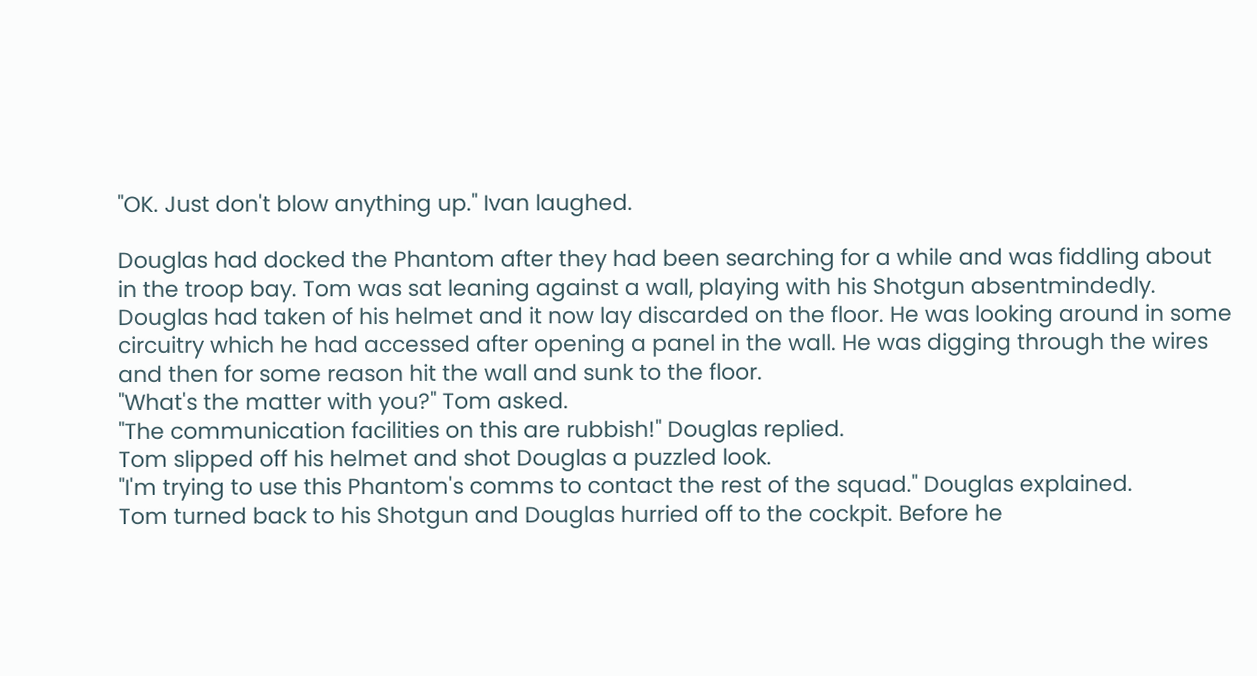"OK. Just don't blow anything up." Ivan laughed.

Douglas had docked the Phantom after they had been searching for a while and was fiddling about in the troop bay. Tom was sat leaning against a wall, playing with his Shotgun absentmindedly. Douglas had taken of his helmet and it now lay discarded on the floor. He was looking around in some circuitry which he had accessed after opening a panel in the wall. He was digging through the wires and then for some reason hit the wall and sunk to the floor.
"What's the matter with you?" Tom asked.
"The communication facilities on this are rubbish!" Douglas replied.
Tom slipped off his helmet and shot Douglas a puzzled look.
"I'm trying to use this Phantom's comms to contact the rest of the squad." Douglas explained.
Tom turned back to his Shotgun and Douglas hurried off to the cockpit. Before he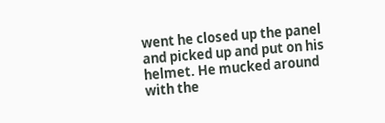went he closed up the panel and picked up and put on his helmet. He mucked around with the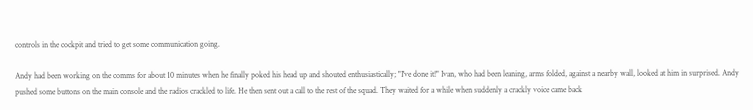controls in the cockpit and tried to get some communication going.

Andy had been working on the comms for about 10 minutes when he finally poked his head up and shouted enthusiastically; "I've done it!" Ivan, who had been leaning, arms folded, against a nearby wall, looked at him in surprised. Andy pushed some buttons on the main console and the radios crackled to life. He then sent out a call to the rest of the squad. They waited for a while when suddenly a crackly voice came back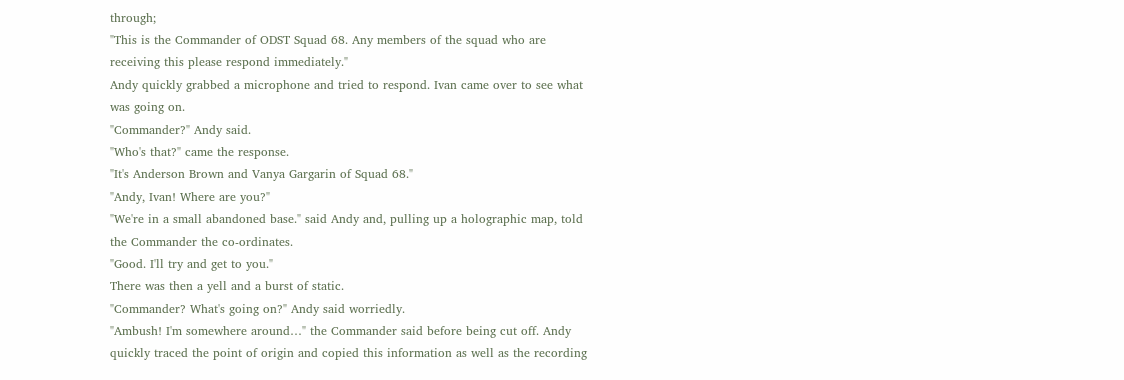through;
"This is the Commander of ODST Squad 68. Any members of the squad who are receiving this please respond immediately."
Andy quickly grabbed a microphone and tried to respond. Ivan came over to see what was going on.
"Commander?" Andy said.
"Who's that?" came the response.
"It's Anderson Brown and Vanya Gargarin of Squad 68."
"Andy, Ivan! Where are you?"
"We're in a small abandoned base." said Andy and, pulling up a holographic map, told the Commander the co-ordinates.
"Good. I'll try and get to you."
There was then a yell and a burst of static.
"Commander? What's going on?" Andy said worriedly.
"Ambush! I'm somewhere around…" the Commander said before being cut off. Andy quickly traced the point of origin and copied this information as well as the recording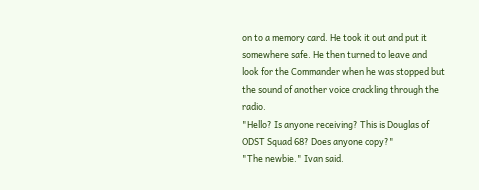on to a memory card. He took it out and put it somewhere safe. He then turned to leave and look for the Commander when he was stopped but the sound of another voice crackling through the radio.
"Hello? Is anyone receiving? This is Douglas of ODST Squad 68? Does anyone copy?"
"The newbie." Ivan said.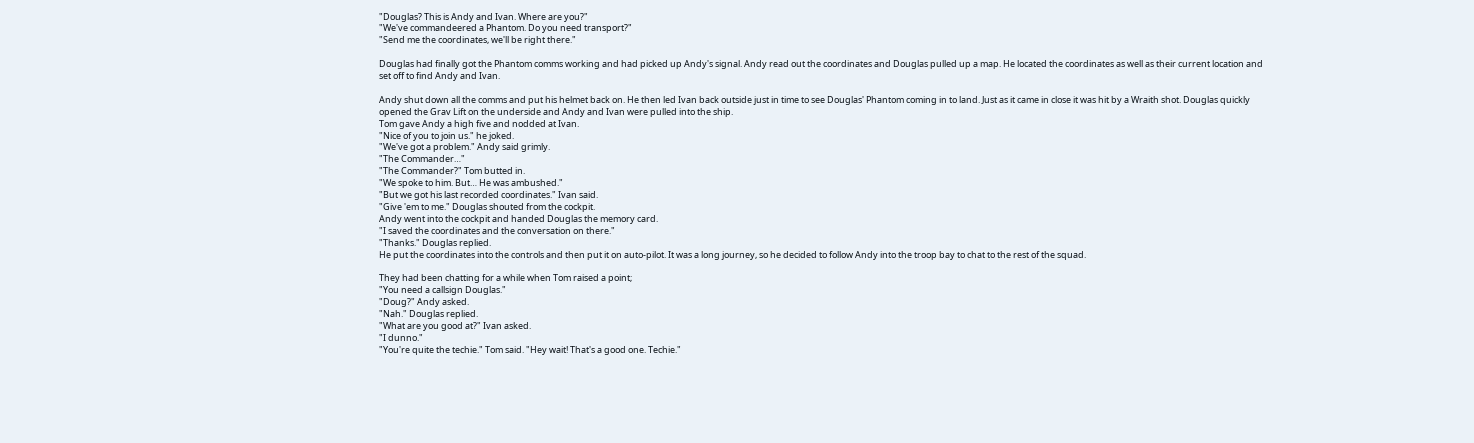"Douglas? This is Andy and Ivan. Where are you?"
"We've commandeered a Phantom. Do you need transport?"
"Send me the coordinates, we'll be right there."

Douglas had finally got the Phantom comms working and had picked up Andy's signal. Andy read out the coordinates and Douglas pulled up a map. He located the coordinates as well as their current location and set off to find Andy and Ivan.

Andy shut down all the comms and put his helmet back on. He then led Ivan back outside just in time to see Douglas' Phantom coming in to land. Just as it came in close it was hit by a Wraith shot. Douglas quickly opened the Grav Lift on the underside and Andy and Ivan were pulled into the ship.
Tom gave Andy a high five and nodded at Ivan.
"Nice of you to join us." he joked.
"We've got a problem." Andy said grimly.
"The Commander…"
"The Commander?" Tom butted in.
"We spoke to him. But… He was ambushed."
"But we got his last recorded coordinates." Ivan said.
"Give 'em to me." Douglas shouted from the cockpit.
Andy went into the cockpit and handed Douglas the memory card.
"I saved the coordinates and the conversation on there."
"Thanks." Douglas replied.
He put the coordinates into the controls and then put it on auto-pilot. It was a long journey, so he decided to follow Andy into the troop bay to chat to the rest of the squad.

They had been chatting for a while when Tom raised a point;
"You need a callsign Douglas."
"Doug?" Andy asked.
"Nah." Douglas replied.
"What are you good at?" Ivan asked.
"I dunno."
"You're quite the techie." Tom said. "Hey wait! That's a good one. Techie."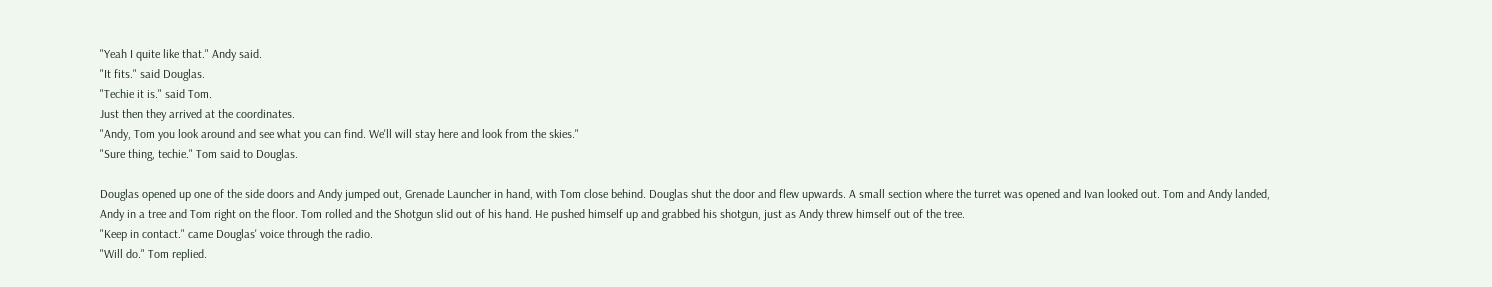"Yeah I quite like that." Andy said.
"It fits." said Douglas.
"Techie it is." said Tom.
Just then they arrived at the coordinates.
"Andy, Tom you look around and see what you can find. We'll will stay here and look from the skies."
"Sure thing, techie." Tom said to Douglas.

Douglas opened up one of the side doors and Andy jumped out, Grenade Launcher in hand, with Tom close behind. Douglas shut the door and flew upwards. A small section where the turret was opened and Ivan looked out. Tom and Andy landed, Andy in a tree and Tom right on the floor. Tom rolled and the Shotgun slid out of his hand. He pushed himself up and grabbed his shotgun, just as Andy threw himself out of the tree.
"Keep in contact." came Douglas' voice through the radio.
"Will do." Tom replied.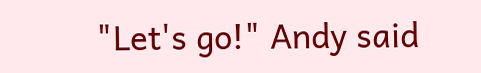"Let's go!" Andy said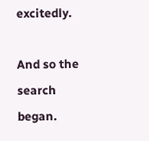excitedly.

And so the search began.